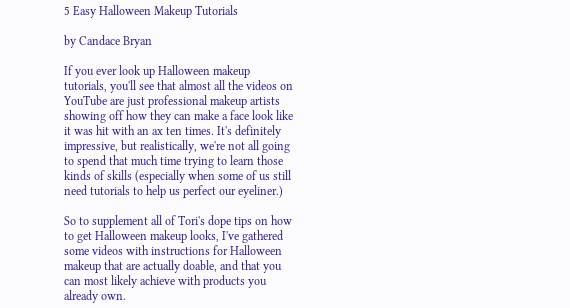5 Easy Halloween Makeup Tutorials

by Candace Bryan

If you ever look up Halloween makeup tutorials, you'll see that almost all the videos on YouTube are just professional makeup artists showing off how they can make a face look like it was hit with an ax ten times. It's definitely impressive, but realistically, we're not all going to spend that much time trying to learn those kinds of skills (especially when some of us still need tutorials to help us perfect our eyeliner.)

So to supplement all of Tori's dope tips on how to get Halloween makeup looks, I've gathered some videos with instructions for Halloween makeup that are actually doable, and that you can most likely achieve with products you already own.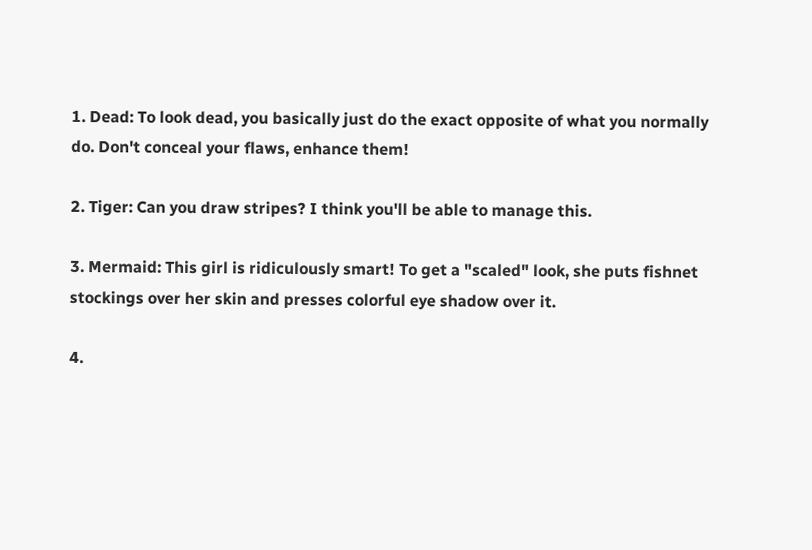1. Dead: To look dead, you basically just do the exact opposite of what you normally do. Don't conceal your flaws, enhance them!

2. Tiger: Can you draw stripes? I think you'll be able to manage this.

3. Mermaid: This girl is ridiculously smart! To get a "scaled" look, she puts fishnet stockings over her skin and presses colorful eye shadow over it.

4.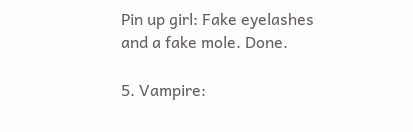Pin up girl: Fake eyelashes and a fake mole. Done.

5. Vampire: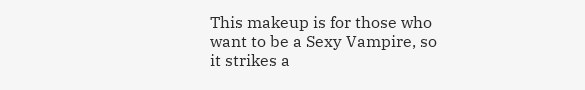This makeup is for those who want to be a Sexy Vampire, so it strikes a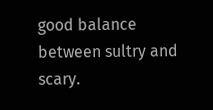good balance between sultry and scary.